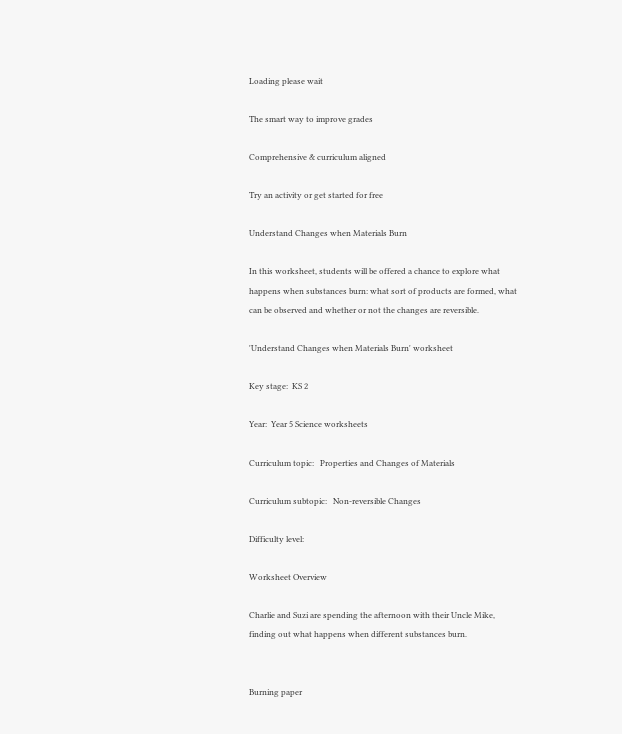Loading please wait

The smart way to improve grades

Comprehensive & curriculum aligned

Try an activity or get started for free

Understand Changes when Materials Burn

In this worksheet, students will be offered a chance to explore what happens when substances burn: what sort of products are formed, what can be observed and whether or not the changes are reversible.

'Understand Changes when Materials Burn' worksheet

Key stage:  KS 2

Year:  Year 5 Science worksheets

Curriculum topic:   Properties and Changes of Materials

Curriculum subtopic:   Non-reversible Changes

Difficulty level:

Worksheet Overview

Charlie and Suzi are spending the afternoon with their Uncle Mike, finding out what happens when different substances burn.


Burning paper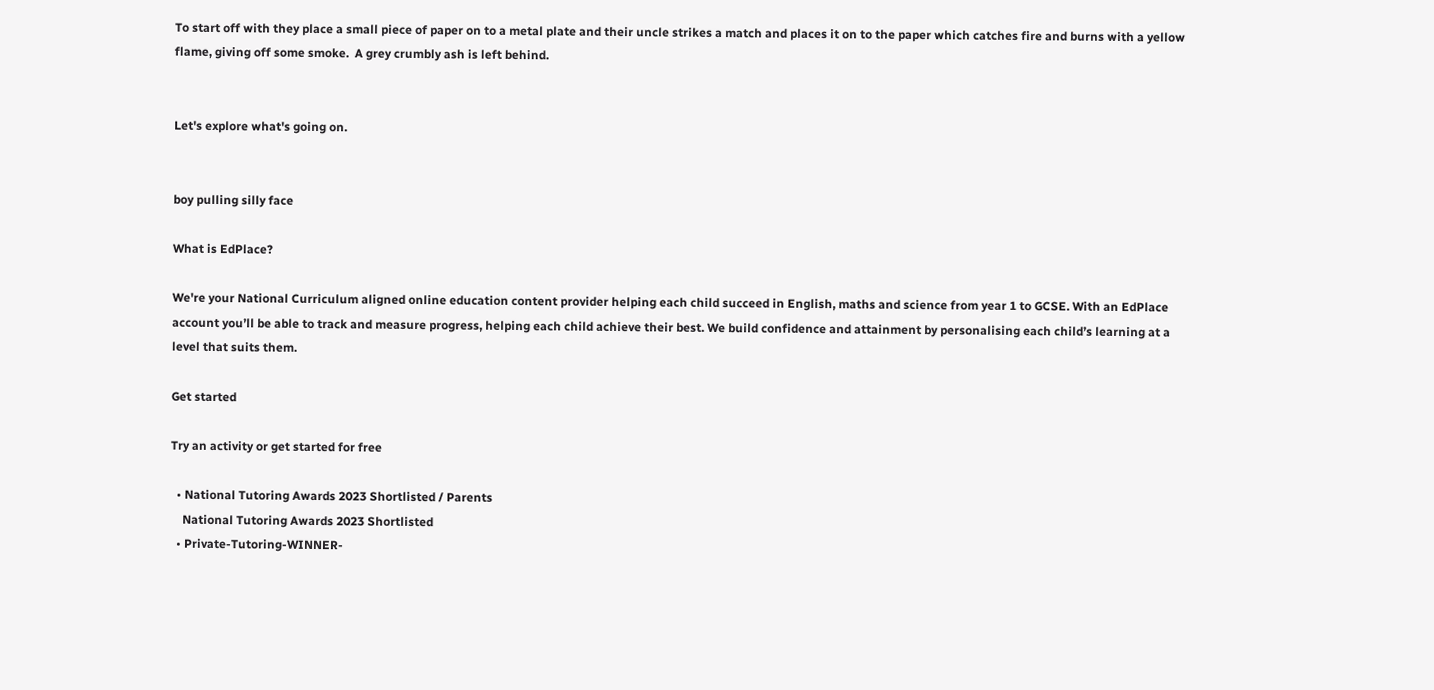To start off with they place a small piece of paper on to a metal plate and their uncle strikes a match and places it on to the paper which catches fire and burns with a yellow flame, giving off some smoke.  A grey crumbly ash is left behind.


Let's explore what's going on.


boy pulling silly face

What is EdPlace?

We're your National Curriculum aligned online education content provider helping each child succeed in English, maths and science from year 1 to GCSE. With an EdPlace account you’ll be able to track and measure progress, helping each child achieve their best. We build confidence and attainment by personalising each child’s learning at a level that suits them.

Get started

Try an activity or get started for free

  • National Tutoring Awards 2023 Shortlisted / Parents
    National Tutoring Awards 2023 Shortlisted
  • Private-Tutoring-WINNER-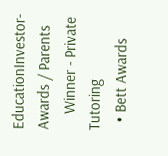EducationInvestor-Awards / Parents
    Winner - Private Tutoring
  • Bett Awards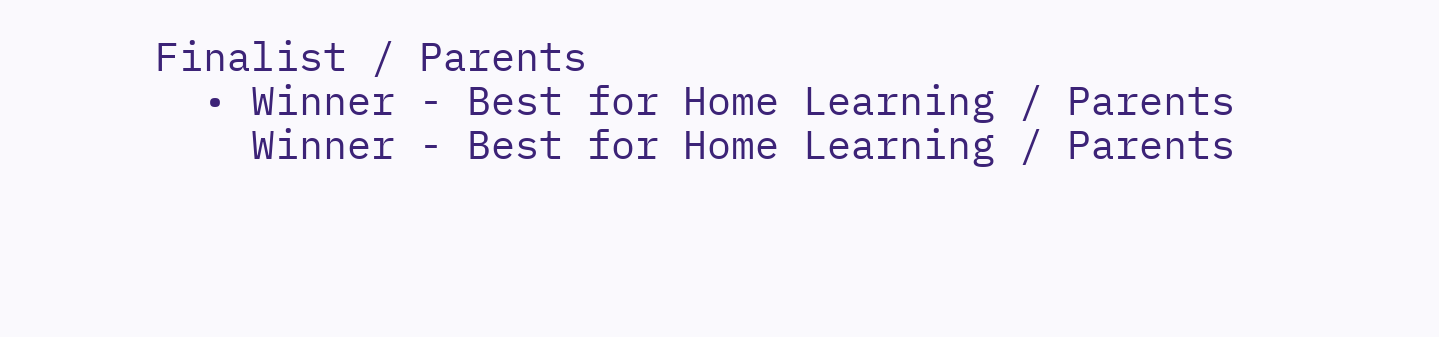Finalist / Parents
  • Winner - Best for Home Learning / Parents
    Winner - Best for Home Learning / Parents